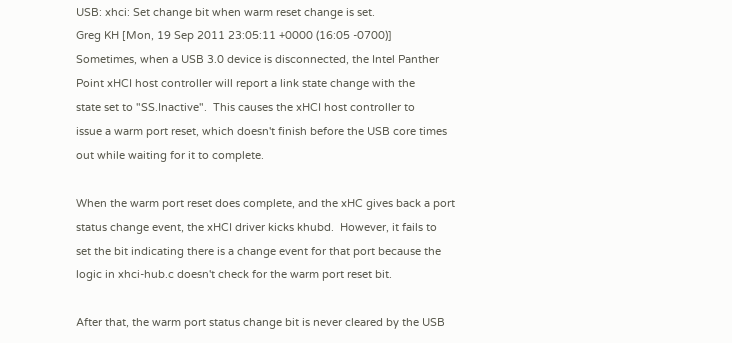USB: xhci: Set change bit when warm reset change is set.
Greg KH [Mon, 19 Sep 2011 23:05:11 +0000 (16:05 -0700)]
Sometimes, when a USB 3.0 device is disconnected, the Intel Panther
Point xHCI host controller will report a link state change with the
state set to "SS.Inactive".  This causes the xHCI host controller to
issue a warm port reset, which doesn't finish before the USB core times
out while waiting for it to complete.

When the warm port reset does complete, and the xHC gives back a port
status change event, the xHCI driver kicks khubd.  However, it fails to
set the bit indicating there is a change event for that port because the
logic in xhci-hub.c doesn't check for the warm port reset bit.

After that, the warm port status change bit is never cleared by the USB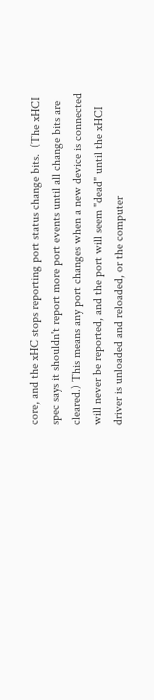core, and the xHC stops reporting port status change bits.  (The xHCI
spec says it shouldn't report more port events until all change bits are
cleared.) This means any port changes when a new device is connected
will never be reported, and the port will seem "dead" until the xHCI
driver is unloaded and reloaded, or the computer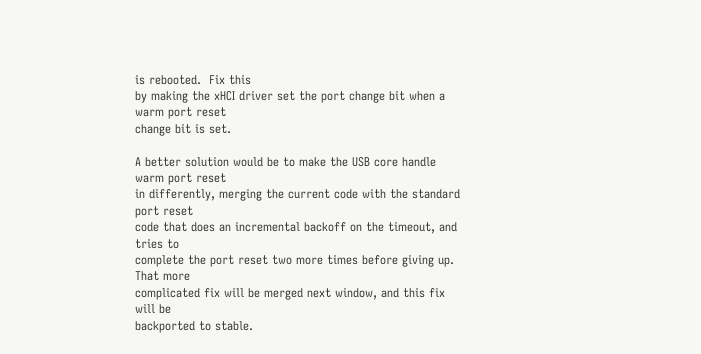is rebooted.  Fix this
by making the xHCI driver set the port change bit when a warm port reset
change bit is set.

A better solution would be to make the USB core handle warm port reset
in differently, merging the current code with the standard port reset
code that does an incremental backoff on the timeout, and tries to
complete the port reset two more times before giving up.  That more
complicated fix will be merged next window, and this fix will be
backported to stable.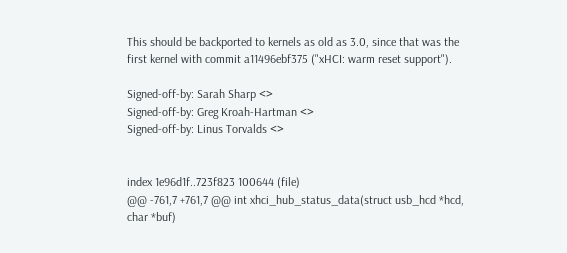This should be backported to kernels as old as 3.0, since that was the
first kernel with commit a11496ebf375 ("xHCI: warm reset support").

Signed-off-by: Sarah Sharp <>
Signed-off-by: Greg Kroah-Hartman <>
Signed-off-by: Linus Torvalds <>


index 1e96d1f..723f823 100644 (file)
@@ -761,7 +761,7 @@ int xhci_hub_status_data(struct usb_hcd *hcd, char *buf)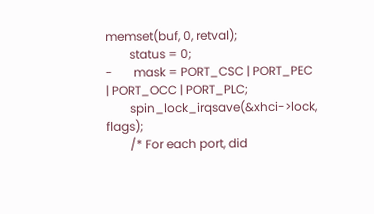memset(buf, 0, retval);
        status = 0;
-       mask = PORT_CSC | PORT_PEC | PORT_OCC | PORT_PLC;
        spin_lock_irqsave(&xhci->lock, flags);
        /* For each port, did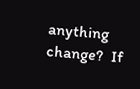anything change?  If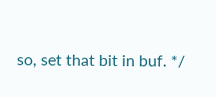so, set that bit in buf. */